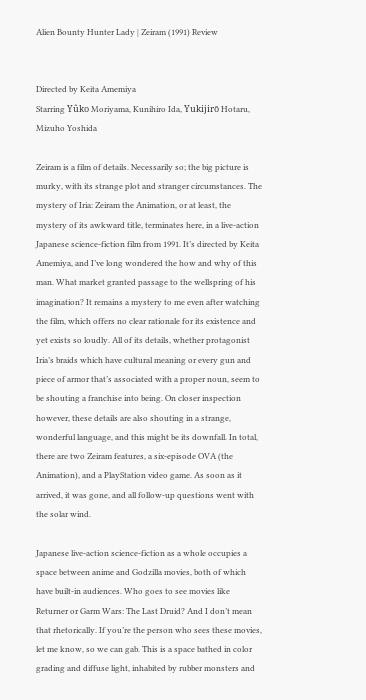Alien Bounty Hunter Lady | Zeiram (1991) Review


Directed by Keita Amemiya
Starring Yûko Moriyama, Kunihiro Ida, Yukijirō Hotaru, Mizuho Yoshida

Zeiram is a film of details. Necessarily so; the big picture is murky, with its strange plot and stranger circumstances. The mystery of Iria: Zeiram the Animation, or at least, the mystery of its awkward title, terminates here, in a live-action Japanese science-fiction film from 1991. It’s directed by Keita Amemiya, and I’ve long wondered the how and why of this man. What market granted passage to the wellspring of his imagination? It remains a mystery to me even after watching the film, which offers no clear rationale for its existence and yet exists so loudly. All of its details, whether protagonist Iria’s braids which have cultural meaning or every gun and piece of armor that’s associated with a proper noun, seem to be shouting a franchise into being. On closer inspection however, these details are also shouting in a strange, wonderful language, and this might be its downfall. In total, there are two Zeiram features, a six-episode OVA (the Animation), and a PlayStation video game. As soon as it arrived, it was gone, and all follow-up questions went with the solar wind.

Japanese live-action science-fiction as a whole occupies a space between anime and Godzilla movies, both of which have built-in audiences. Who goes to see movies like Returner or Garm Wars: The Last Druid? And I don’t mean that rhetorically. If you’re the person who sees these movies, let me know, so we can gab. This is a space bathed in color grading and diffuse light, inhabited by rubber monsters and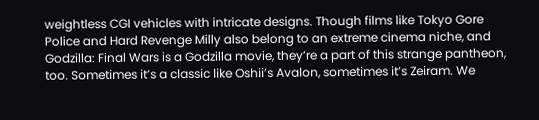weightless CGI vehicles with intricate designs. Though films like Tokyo Gore Police and Hard Revenge Milly also belong to an extreme cinema niche, and Godzilla: Final Wars is a Godzilla movie, they’re a part of this strange pantheon, too. Sometimes it’s a classic like Oshii’s Avalon, sometimes it’s Zeiram. We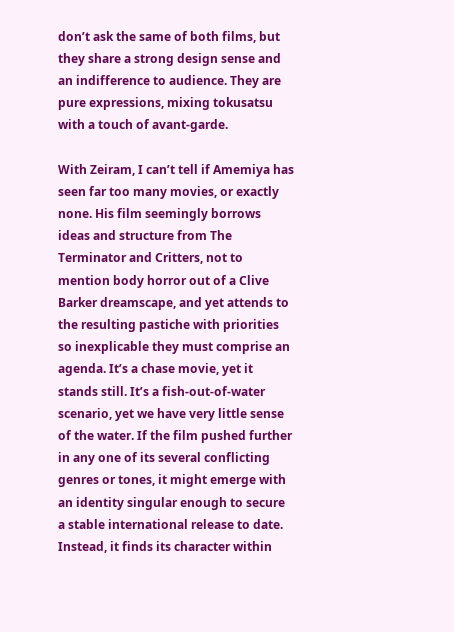don’t ask the same of both films, but they share a strong design sense and an indifference to audience. They are pure expressions, mixing tokusatsu with a touch of avant-garde.

With Zeiram, I can’t tell if Amemiya has seen far too many movies, or exactly none. His film seemingly borrows ideas and structure from The Terminator and Critters, not to mention body horror out of a Clive Barker dreamscape, and yet attends to the resulting pastiche with priorities so inexplicable they must comprise an agenda. It’s a chase movie, yet it stands still. It’s a fish-out-of-water scenario, yet we have very little sense of the water. If the film pushed further in any one of its several conflicting genres or tones, it might emerge with an identity singular enough to secure a stable international release to date. Instead, it finds its character within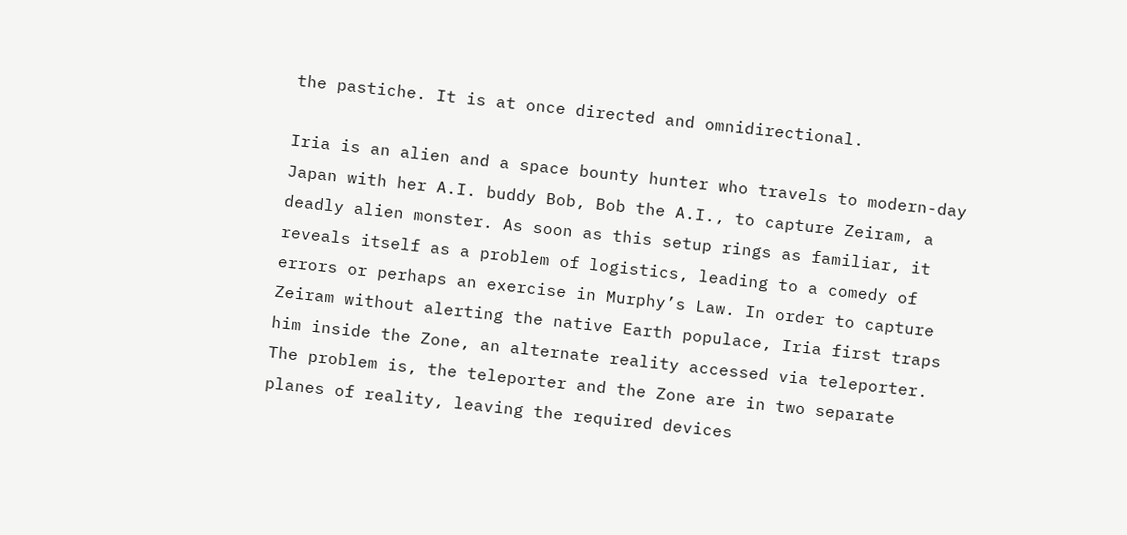the pastiche. It is at once directed and omnidirectional.

Iria is an alien and a space bounty hunter who travels to modern-day Japan with her A.I. buddy Bob, Bob the A.I., to capture Zeiram, a deadly alien monster. As soon as this setup rings as familiar, it reveals itself as a problem of logistics, leading to a comedy of errors or perhaps an exercise in Murphy’s Law. In order to capture Zeiram without alerting the native Earth populace, Iria first traps him inside the Zone, an alternate reality accessed via teleporter. The problem is, the teleporter and the Zone are in two separate planes of reality, leaving the required devices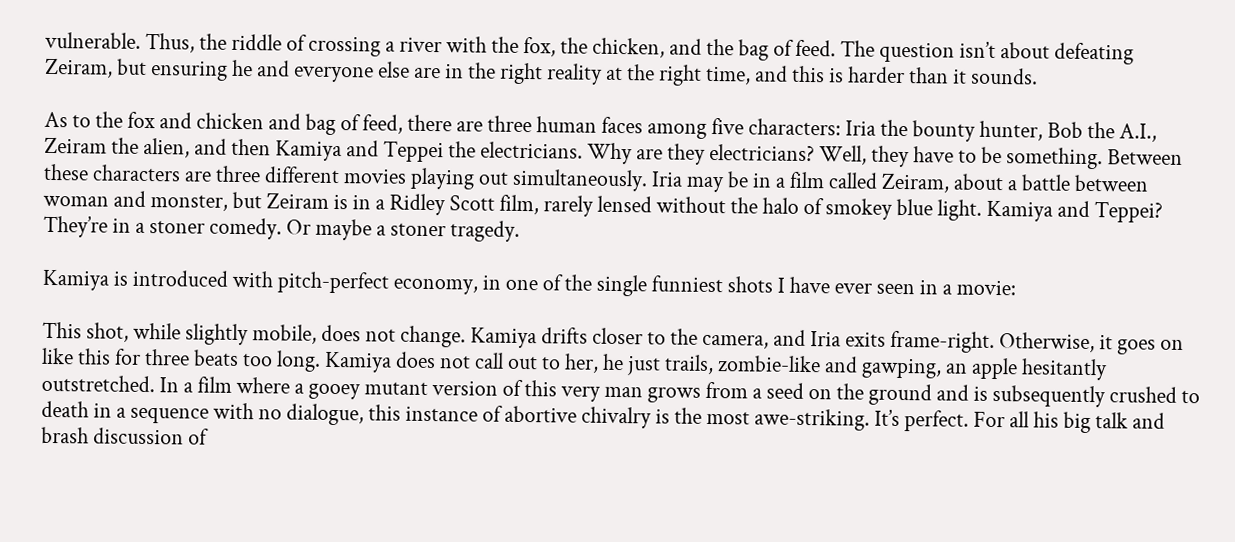vulnerable. Thus, the riddle of crossing a river with the fox, the chicken, and the bag of feed. The question isn’t about defeating Zeiram, but ensuring he and everyone else are in the right reality at the right time, and this is harder than it sounds.

As to the fox and chicken and bag of feed, there are three human faces among five characters: Iria the bounty hunter, Bob the A.I., Zeiram the alien, and then Kamiya and Teppei the electricians. Why are they electricians? Well, they have to be something. Between these characters are three different movies playing out simultaneously. Iria may be in a film called Zeiram, about a battle between woman and monster, but Zeiram is in a Ridley Scott film, rarely lensed without the halo of smokey blue light. Kamiya and Teppei? They’re in a stoner comedy. Or maybe a stoner tragedy.

Kamiya is introduced with pitch-perfect economy, in one of the single funniest shots I have ever seen in a movie:

This shot, while slightly mobile, does not change. Kamiya drifts closer to the camera, and Iria exits frame-right. Otherwise, it goes on like this for three beats too long. Kamiya does not call out to her, he just trails, zombie-like and gawping, an apple hesitantly outstretched. In a film where a gooey mutant version of this very man grows from a seed on the ground and is subsequently crushed to death in a sequence with no dialogue, this instance of abortive chivalry is the most awe-striking. It’s perfect. For all his big talk and brash discussion of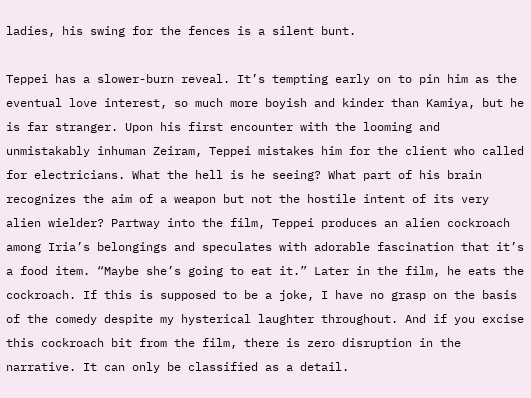ladies, his swing for the fences is a silent bunt.

Teppei has a slower-burn reveal. It’s tempting early on to pin him as the eventual love interest, so much more boyish and kinder than Kamiya, but he is far stranger. Upon his first encounter with the looming and unmistakably inhuman Zeiram, Teppei mistakes him for the client who called for electricians. What the hell is he seeing? What part of his brain recognizes the aim of a weapon but not the hostile intent of its very alien wielder? Partway into the film, Teppei produces an alien cockroach among Iria’s belongings and speculates with adorable fascination that it’s a food item. “Maybe she’s going to eat it.” Later in the film, he eats the cockroach. If this is supposed to be a joke, I have no grasp on the basis of the comedy despite my hysterical laughter throughout. And if you excise this cockroach bit from the film, there is zero disruption in the narrative. It can only be classified as a detail.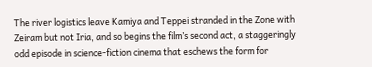The river logistics leave Kamiya and Teppei stranded in the Zone with Zeiram but not Iria, and so begins the film’s second act, a staggeringly odd episode in science-fiction cinema that eschews the form for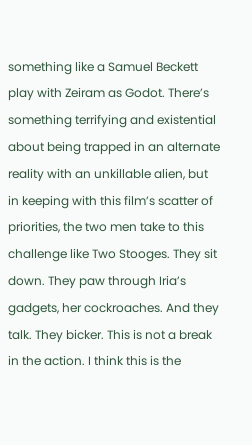something like a Samuel Beckett play with Zeiram as Godot. There’s something terrifying and existential about being trapped in an alternate reality with an unkillable alien, but in keeping with this film’s scatter of priorities, the two men take to this challenge like Two Stooges. They sit down. They paw through Iria’s gadgets, her cockroaches. And they talk. They bicker. This is not a break in the action. I think this is the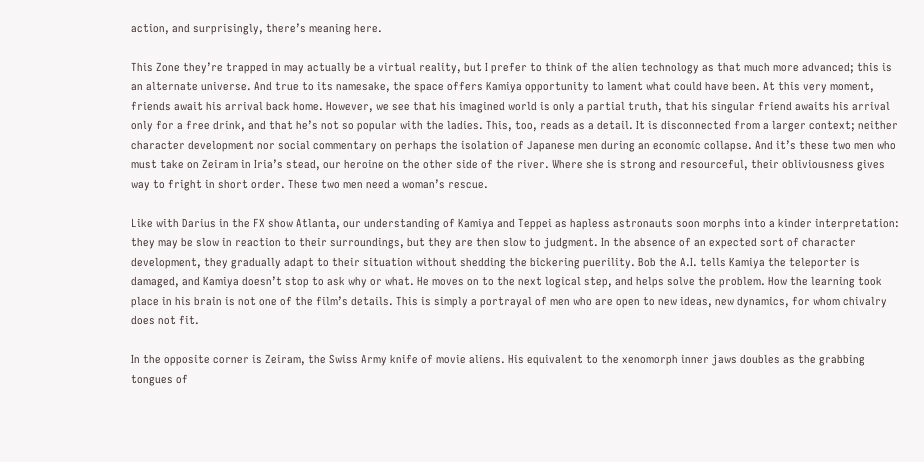action, and surprisingly, there’s meaning here.

This Zone they’re trapped in may actually be a virtual reality, but I prefer to think of the alien technology as that much more advanced; this is an alternate universe. And true to its namesake, the space offers Kamiya opportunity to lament what could have been. At this very moment, friends await his arrival back home. However, we see that his imagined world is only a partial truth, that his singular friend awaits his arrival only for a free drink, and that he’s not so popular with the ladies. This, too, reads as a detail. It is disconnected from a larger context; neither character development nor social commentary on perhaps the isolation of Japanese men during an economic collapse. And it’s these two men who must take on Zeiram in Iria’s stead, our heroine on the other side of the river. Where she is strong and resourceful, their obliviousness gives way to fright in short order. These two men need a woman’s rescue.

Like with Darius in the FX show Atlanta, our understanding of Kamiya and Teppei as hapless astronauts soon morphs into a kinder interpretation: they may be slow in reaction to their surroundings, but they are then slow to judgment. In the absence of an expected sort of character development, they gradually adapt to their situation without shedding the bickering puerility. Bob the A.I. tells Kamiya the teleporter is damaged, and Kamiya doesn’t stop to ask why or what. He moves on to the next logical step, and helps solve the problem. How the learning took place in his brain is not one of the film’s details. This is simply a portrayal of men who are open to new ideas, new dynamics, for whom chivalry does not fit.

In the opposite corner is Zeiram, the Swiss Army knife of movie aliens. His equivalent to the xenomorph inner jaws doubles as the grabbing tongues of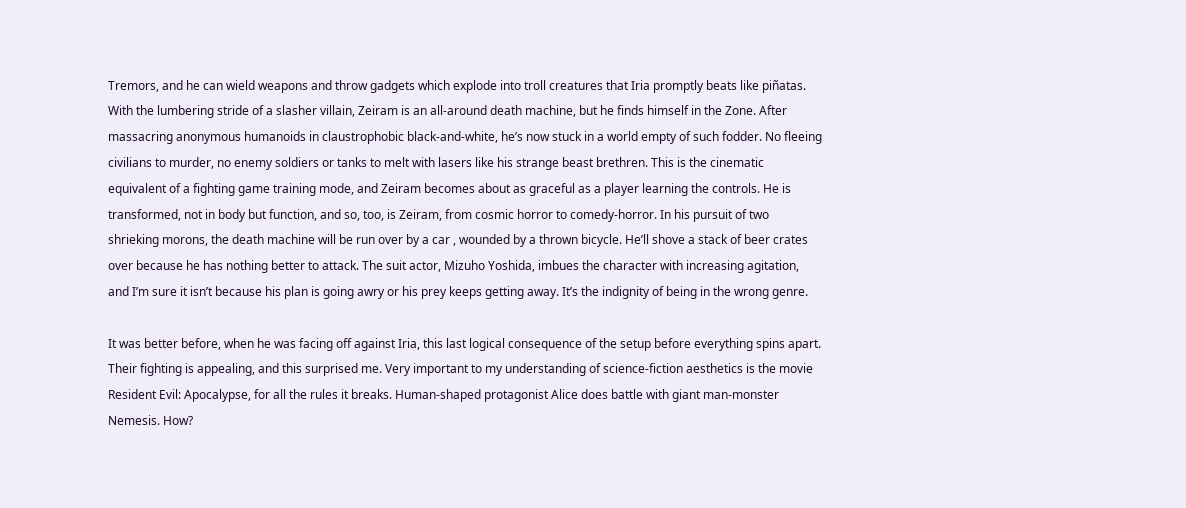Tremors, and he can wield weapons and throw gadgets which explode into troll creatures that Iria promptly beats like piñatas. With the lumbering stride of a slasher villain, Zeiram is an all-around death machine, but he finds himself in the Zone. After massacring anonymous humanoids in claustrophobic black-and-white, he’s now stuck in a world empty of such fodder. No fleeing civilians to murder, no enemy soldiers or tanks to melt with lasers like his strange beast brethren. This is the cinematic equivalent of a fighting game training mode, and Zeiram becomes about as graceful as a player learning the controls. He is transformed, not in body but function, and so, too, is Zeiram, from cosmic horror to comedy-horror. In his pursuit of two shrieking morons, the death machine will be run over by a car , wounded by a thrown bicycle. He’ll shove a stack of beer crates over because he has nothing better to attack. The suit actor, Mizuho Yoshida, imbues the character with increasing agitation, and I’m sure it isn’t because his plan is going awry or his prey keeps getting away. It’s the indignity of being in the wrong genre.

It was better before, when he was facing off against Iria, this last logical consequence of the setup before everything spins apart. Their fighting is appealing, and this surprised me. Very important to my understanding of science-fiction aesthetics is the movie Resident Evil: Apocalypse, for all the rules it breaks. Human-shaped protagonist Alice does battle with giant man-monster Nemesis. How?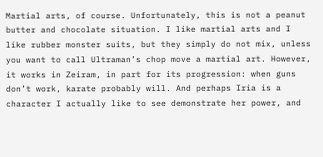Martial arts, of course. Unfortunately, this is not a peanut butter and chocolate situation. I like martial arts and I like rubber monster suits, but they simply do not mix, unless you want to call Ultraman’s chop move a martial art. However, it works in Zeiram, in part for its progression: when guns don’t work, karate probably will. And perhaps Iria is a character I actually like to see demonstrate her power, and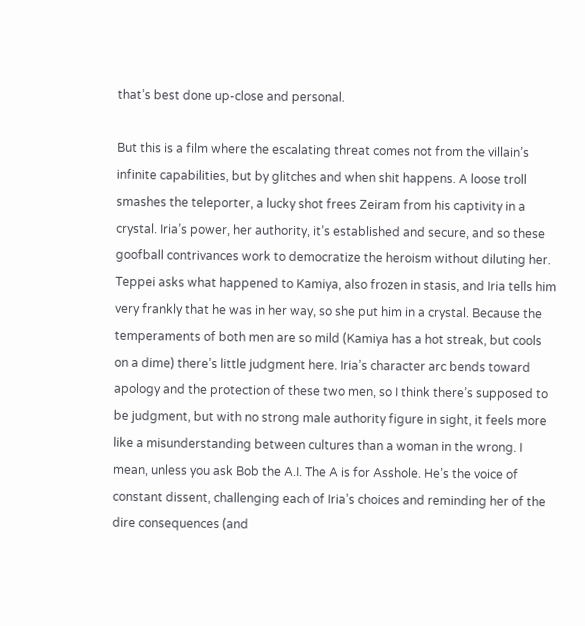that’s best done up-close and personal.

But this is a film where the escalating threat comes not from the villain’s infinite capabilities, but by glitches and when shit happens. A loose troll smashes the teleporter, a lucky shot frees Zeiram from his captivity in a crystal. Iria’s power, her authority, it’s established and secure, and so these goofball contrivances work to democratize the heroism without diluting her. Teppei asks what happened to Kamiya, also frozen in stasis, and Iria tells him very frankly that he was in her way, so she put him in a crystal. Because the temperaments of both men are so mild (Kamiya has a hot streak, but cools on a dime) there’s little judgment here. Iria’s character arc bends toward apology and the protection of these two men, so I think there’s supposed to be judgment, but with no strong male authority figure in sight, it feels more like a misunderstanding between cultures than a woman in the wrong. I mean, unless you ask Bob the A.I. The A is for Asshole. He’s the voice of constant dissent, challenging each of Iria’s choices and reminding her of the dire consequences (and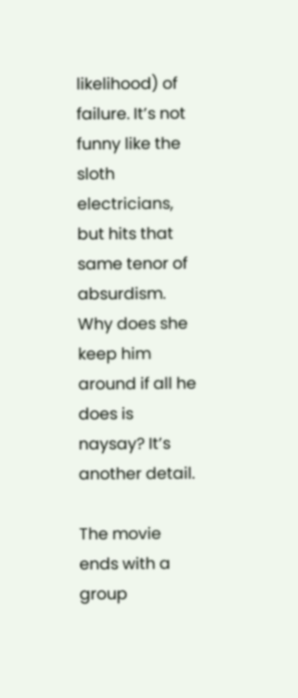likelihood) of failure. It’s not funny like the sloth electricians, but hits that same tenor of absurdism. Why does she keep him around if all he does is naysay? It’s another detail.

The movie ends with a group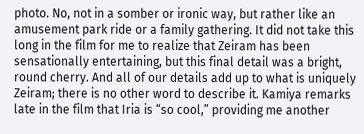photo. No, not in a somber or ironic way, but rather like an amusement park ride or a family gathering. It did not take this long in the film for me to realize that Zeiram has been sensationally entertaining, but this final detail was a bright, round cherry. And all of our details add up to what is uniquely Zeiram; there is no other word to describe it. Kamiya remarks late in the film that Iria is “so cool,” providing me another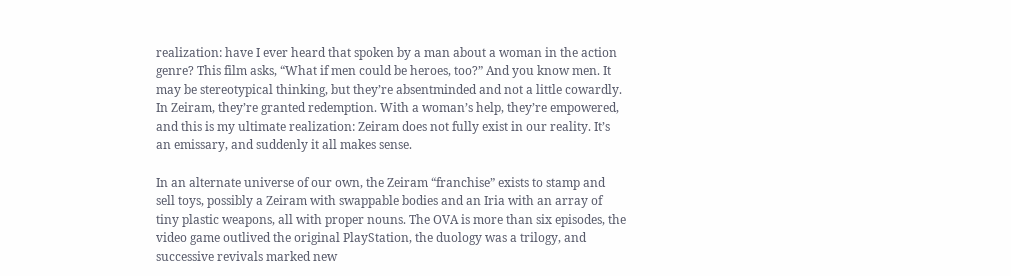realization: have I ever heard that spoken by a man about a woman in the action genre? This film asks, “What if men could be heroes, too?” And you know men. It may be stereotypical thinking, but they’re absentminded and not a little cowardly. In Zeiram, they’re granted redemption. With a woman’s help, they’re empowered, and this is my ultimate realization: Zeiram does not fully exist in our reality. It’s an emissary, and suddenly it all makes sense.

In an alternate universe of our own, the Zeiram “franchise” exists to stamp and sell toys, possibly a Zeiram with swappable bodies and an Iria with an array of tiny plastic weapons, all with proper nouns. The OVA is more than six episodes, the video game outlived the original PlayStation, the duology was a trilogy, and successive revivals marked new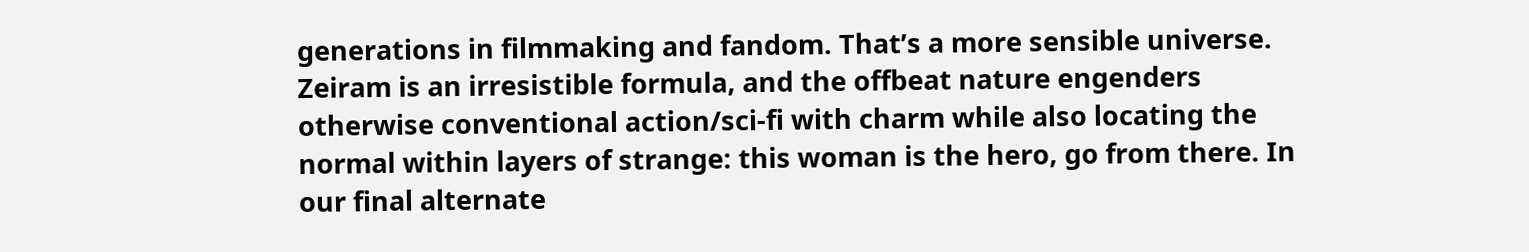generations in filmmaking and fandom. That’s a more sensible universe. Zeiram is an irresistible formula, and the offbeat nature engenders otherwise conventional action/sci-fi with charm while also locating the normal within layers of strange: this woman is the hero, go from there. In our final alternate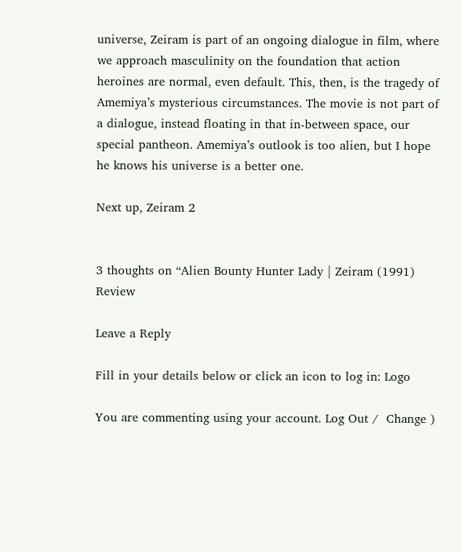universe, Zeiram is part of an ongoing dialogue in film, where we approach masculinity on the foundation that action heroines are normal, even default. This, then, is the tragedy of Amemiya’s mysterious circumstances. The movie is not part of a dialogue, instead floating in that in-between space, our special pantheon. Amemiya’s outlook is too alien, but I hope he knows his universe is a better one.

Next up, Zeiram 2


3 thoughts on “Alien Bounty Hunter Lady | Zeiram (1991) Review

Leave a Reply

Fill in your details below or click an icon to log in: Logo

You are commenting using your account. Log Out /  Change )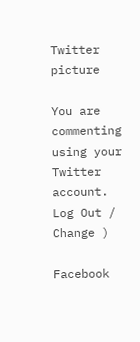Twitter picture

You are commenting using your Twitter account. Log Out /  Change )

Facebook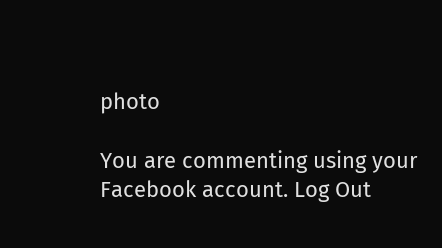photo

You are commenting using your Facebook account. Log Out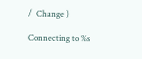/  Change )

Connecting to %s